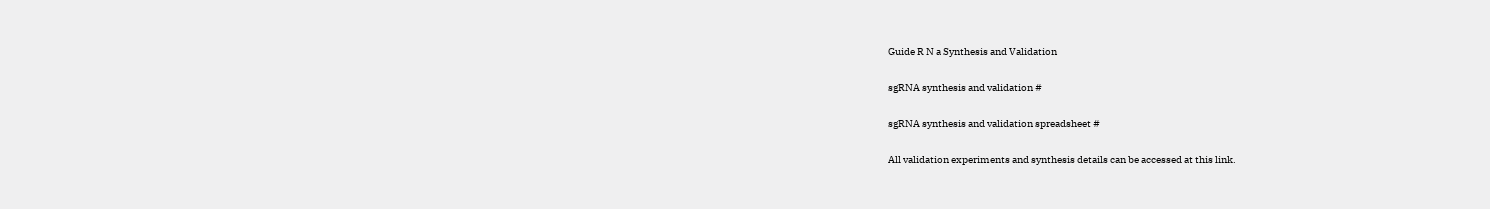Guide R N a Synthesis and Validation

sgRNA synthesis and validation #

sgRNA synthesis and validation spreadsheet #

All validation experiments and synthesis details can be accessed at this link.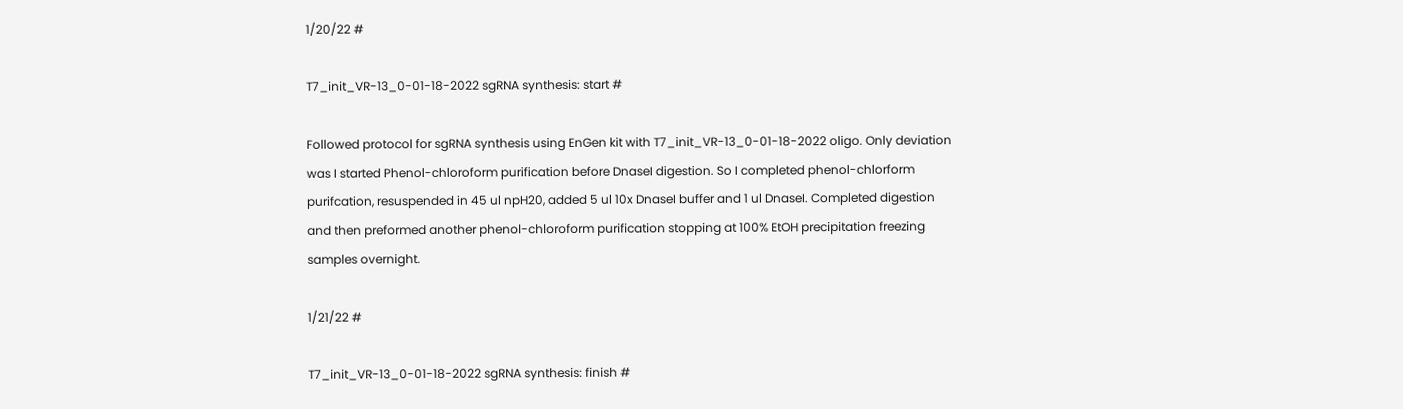1/20/22 #

T7_init_VR-13_0-01-18-2022 sgRNA synthesis: start #

Followed protocol for sgRNA synthesis using EnGen kit with T7_init_VR-13_0-01-18-2022 oligo. Only deviation was I started Phenol-chloroform purification before DnaseI digestion. So I completed phenol-chlorform purifcation, resuspended in 45 ul npH20, added 5 ul 10x DnaseI buffer and 1 ul DnaseI. Completed digestion and then preformed another phenol-chloroform purification stopping at 100% EtOH precipitation freezing samples overnight.

1/21/22 #

T7_init_VR-13_0-01-18-2022 sgRNA synthesis: finish #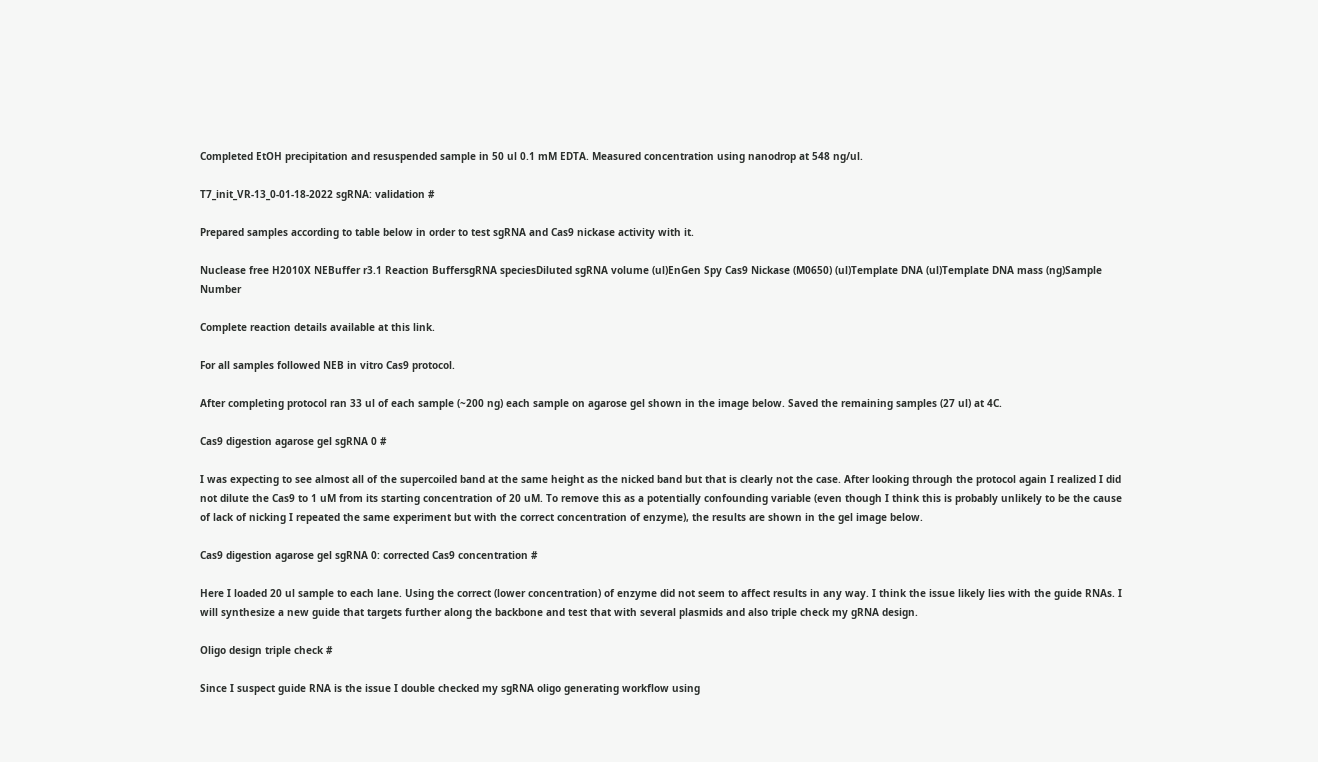Completed EtOH precipitation and resuspended sample in 50 ul 0.1 mM EDTA. Measured concentration using nanodrop at 548 ng/ul.

T7_init_VR-13_0-01-18-2022 sgRNA: validation #

Prepared samples according to table below in order to test sgRNA and Cas9 nickase activity with it.

Nuclease free H2010X NEBuffer r3.1 Reaction BuffersgRNA speciesDiluted sgRNA volume (ul)EnGen Spy Cas9 Nickase (M0650) (ul)Template DNA (ul)Template DNA mass (ng)Sample Number

Complete reaction details available at this link.

For all samples followed NEB in vitro Cas9 protocol.

After completing protocol ran 33 ul of each sample (~200 ng) each sample on agarose gel shown in the image below. Saved the remaining samples (27 ul) at 4C.

Cas9 digestion agarose gel sgRNA 0 #

I was expecting to see almost all of the supercoiled band at the same height as the nicked band but that is clearly not the case. After looking through the protocol again I realized I did not dilute the Cas9 to 1 uM from its starting concentration of 20 uM. To remove this as a potentially confounding variable (even though I think this is probably unlikely to be the cause of lack of nicking I repeated the same experiment but with the correct concentration of enzyme), the results are shown in the gel image below.

Cas9 digestion agarose gel sgRNA 0: corrected Cas9 concentration #

Here I loaded 20 ul sample to each lane. Using the correct (lower concentration) of enzyme did not seem to affect results in any way. I think the issue likely lies with the guide RNAs. I will synthesize a new guide that targets further along the backbone and test that with several plasmids and also triple check my gRNA design.

Oligo design triple check #

Since I suspect guide RNA is the issue I double checked my sgRNA oligo generating workflow using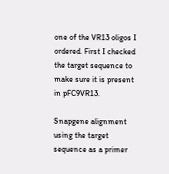one of the VR13 oligos I ordered. First I checked the target sequence to make sure it is present in pFC9VR13.

Snapgene alignment using the target sequence as a primer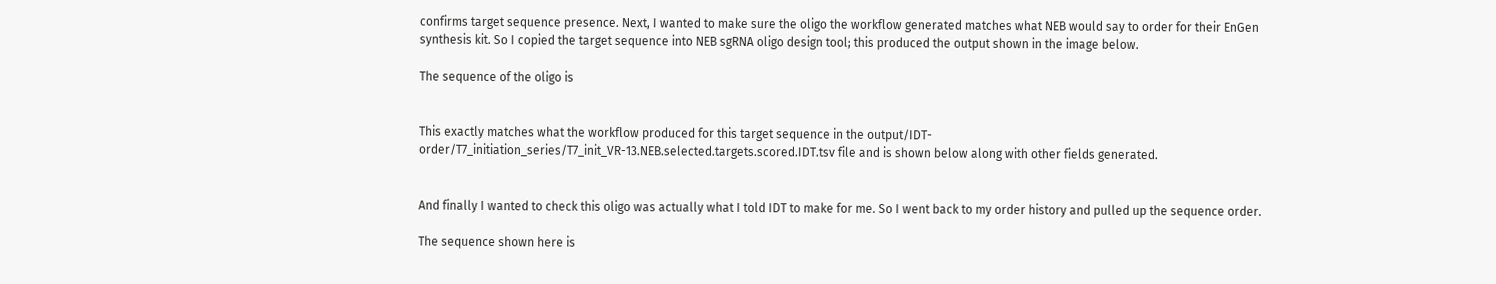confirms target sequence presence. Next, I wanted to make sure the oligo the workflow generated matches what NEB would say to order for their EnGen synthesis kit. So I copied the target sequence into NEB sgRNA oligo design tool; this produced the output shown in the image below.

The sequence of the oligo is


This exactly matches what the workflow produced for this target sequence in the output/IDT-order/T7_initiation_series/T7_init_VR-13.NEB.selected.targets.scored.IDT.tsv file and is shown below along with other fields generated.


And finally I wanted to check this oligo was actually what I told IDT to make for me. So I went back to my order history and pulled up the sequence order.

The sequence shown here is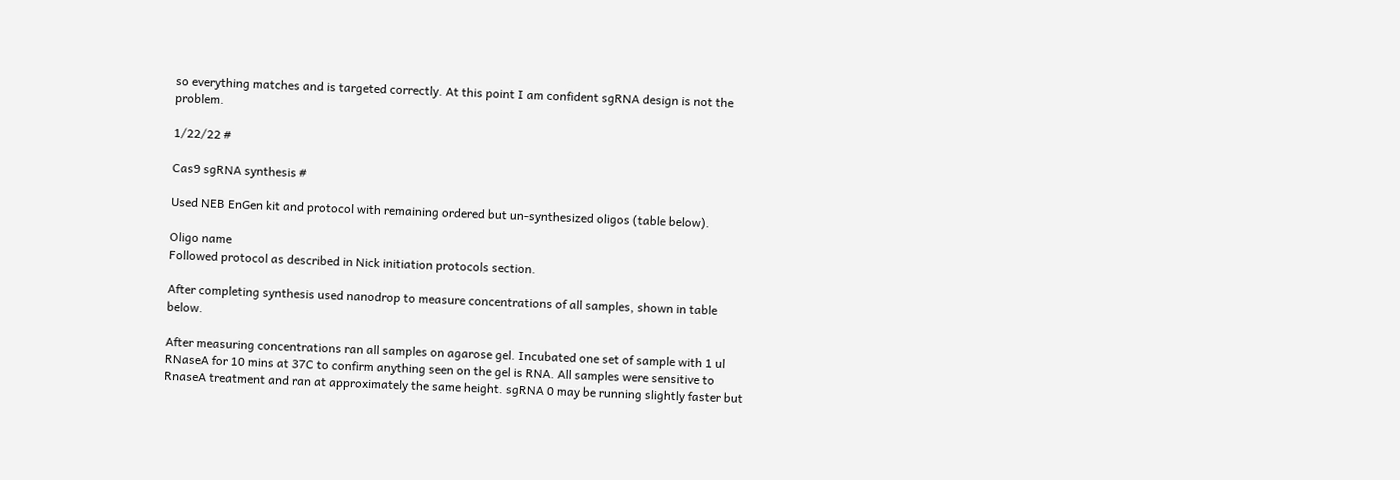so everything matches and is targeted correctly. At this point I am confident sgRNA design is not the problem.

1/22/22 #

Cas9 sgRNA synthesis #

Used NEB EnGen kit and protocol with remaining ordered but un-synthesized oligos (table below).

Oligo name
Followed protocol as described in Nick initiation protocols section.

After completing synthesis used nanodrop to measure concentrations of all samples, shown in table below.

After measuring concentrations ran all samples on agarose gel. Incubated one set of sample with 1 ul RNaseA for 10 mins at 37C to confirm anything seen on the gel is RNA. All samples were sensitive to RnaseA treatment and ran at approximately the same height. sgRNA 0 may be running slightly faster but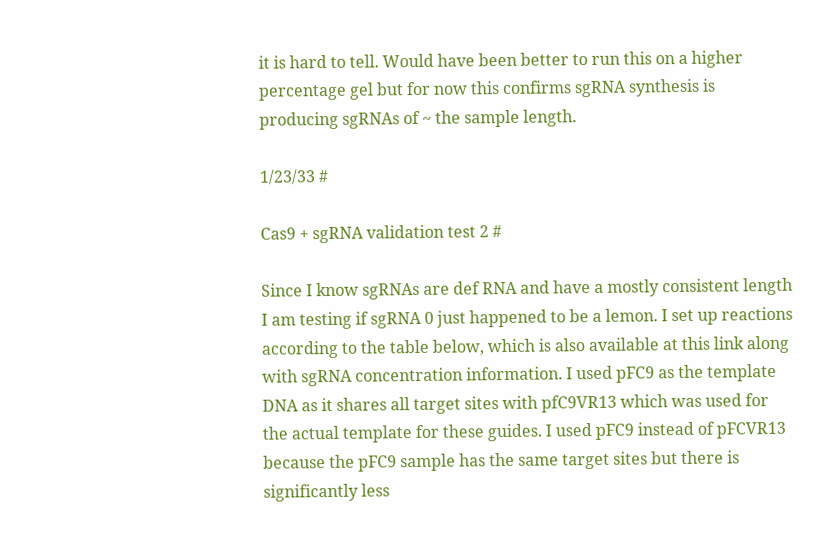it is hard to tell. Would have been better to run this on a higher percentage gel but for now this confirms sgRNA synthesis is producing sgRNAs of ~ the sample length.

1/23/33 #

Cas9 + sgRNA validation test 2 #

Since I know sgRNAs are def RNA and have a mostly consistent length I am testing if sgRNA 0 just happened to be a lemon. I set up reactions according to the table below, which is also available at this link along with sgRNA concentration information. I used pFC9 as the template DNA as it shares all target sites with pfC9VR13 which was used for the actual template for these guides. I used pFC9 instead of pFCVR13 because the pFC9 sample has the same target sites but there is significantly less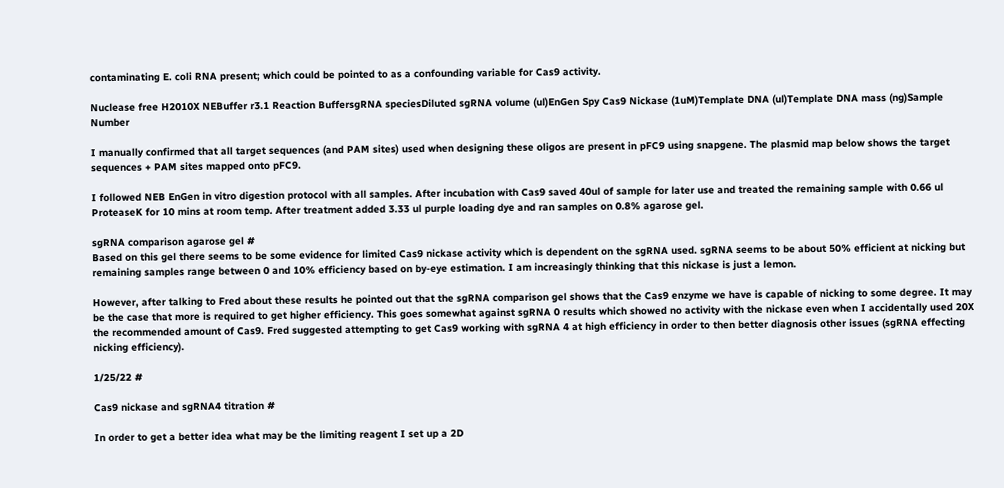contaminating E. coli RNA present; which could be pointed to as a confounding variable for Cas9 activity.

Nuclease free H2010X NEBuffer r3.1 Reaction BuffersgRNA speciesDiluted sgRNA volume (ul)EnGen Spy Cas9 Nickase (1uM)Template DNA (ul)Template DNA mass (ng)Sample Number

I manually confirmed that all target sequences (and PAM sites) used when designing these oligos are present in pFC9 using snapgene. The plasmid map below shows the target sequences + PAM sites mapped onto pFC9.

I followed NEB EnGen in vitro digestion protocol with all samples. After incubation with Cas9 saved 40ul of sample for later use and treated the remaining sample with 0.66 ul ProteaseK for 10 mins at room temp. After treatment added 3.33 ul purple loading dye and ran samples on 0.8% agarose gel.

sgRNA comparison agarose gel #
Based on this gel there seems to be some evidence for limited Cas9 nickase activity which is dependent on the sgRNA used. sgRNA seems to be about 50% efficient at nicking but remaining samples range between 0 and 10% efficiency based on by-eye estimation. I am increasingly thinking that this nickase is just a lemon.

However, after talking to Fred about these results he pointed out that the sgRNA comparison gel shows that the Cas9 enzyme we have is capable of nicking to some degree. It may be the case that more is required to get higher efficiency. This goes somewhat against sgRNA 0 results which showed no activity with the nickase even when I accidentally used 20X the recommended amount of Cas9. Fred suggested attempting to get Cas9 working with sgRNA 4 at high efficiency in order to then better diagnosis other issues (sgRNA effecting nicking efficiency).

1/25/22 #

Cas9 nickase and sgRNA4 titration #

In order to get a better idea what may be the limiting reagent I set up a 2D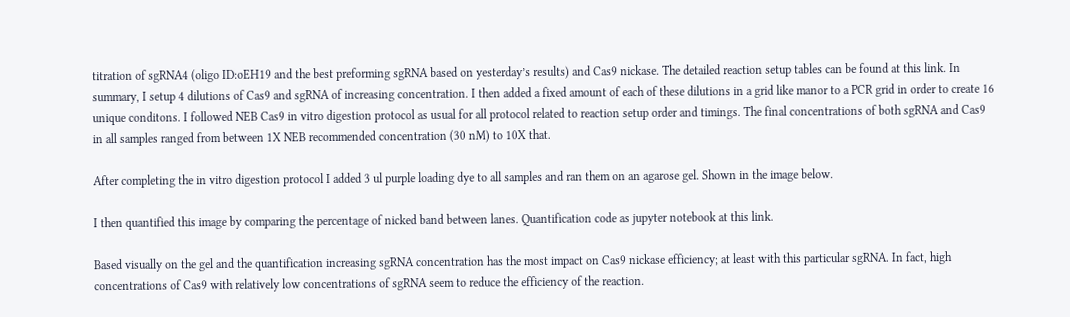titration of sgRNA4 (oligo ID:oEH19 and the best preforming sgRNA based on yesterday’s results) and Cas9 nickase. The detailed reaction setup tables can be found at this link. In summary, I setup 4 dilutions of Cas9 and sgRNA of increasing concentration. I then added a fixed amount of each of these dilutions in a grid like manor to a PCR grid in order to create 16 unique conditons. I followed NEB Cas9 in vitro digestion protocol as usual for all protocol related to reaction setup order and timings. The final concentrations of both sgRNA and Cas9 in all samples ranged from between 1X NEB recommended concentration (30 nM) to 10X that.

After completing the in vitro digestion protocol I added 3 ul purple loading dye to all samples and ran them on an agarose gel. Shown in the image below.

I then quantified this image by comparing the percentage of nicked band between lanes. Quantification code as jupyter notebook at this link.

Based visually on the gel and the quantification increasing sgRNA concentration has the most impact on Cas9 nickase efficiency; at least with this particular sgRNA. In fact, high concentrations of Cas9 with relatively low concentrations of sgRNA seem to reduce the efficiency of the reaction.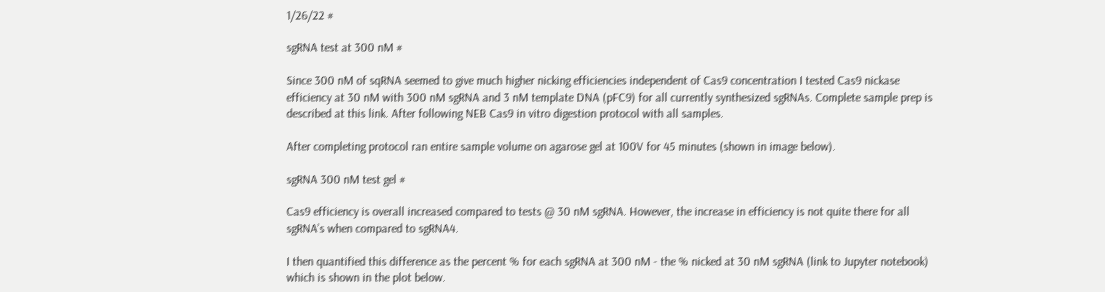1/26/22 #

sgRNA test at 300 nM #

Since 300 nM of sqRNA seemed to give much higher nicking efficiencies independent of Cas9 concentration I tested Cas9 nickase efficiency at 30 nM with 300 nM sgRNA and 3 nM template DNA (pFC9) for all currently synthesized sgRNAs. Complete sample prep is described at this link. After following NEB Cas9 in vitro digestion protocol with all samples.

After completing protocol ran entire sample volume on agarose gel at 100V for 45 minutes (shown in image below).

sgRNA 300 nM test gel #

Cas9 efficiency is overall increased compared to tests @ 30 nM sgRNA. However, the increase in efficiency is not quite there for all sgRNA’s when compared to sgRNA4.

I then quantified this difference as the percent % for each sgRNA at 300 nM - the % nicked at 30 nM sgRNA (link to Jupyter notebook) which is shown in the plot below.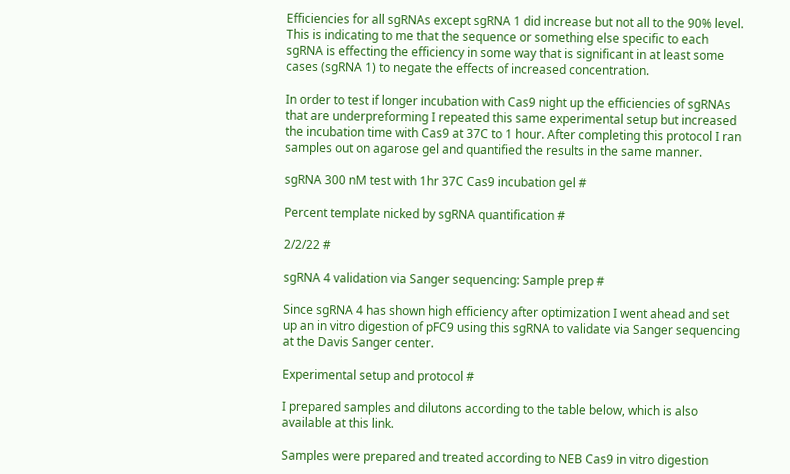Efficiencies for all sgRNAs except sgRNA 1 did increase but not all to the 90% level. This is indicating to me that the sequence or something else specific to each sgRNA is effecting the efficiency in some way that is significant in at least some cases (sgRNA 1) to negate the effects of increased concentration.

In order to test if longer incubation with Cas9 night up the efficiencies of sgRNAs that are underpreforming I repeated this same experimental setup but increased the incubation time with Cas9 at 37C to 1 hour. After completing this protocol I ran samples out on agarose gel and quantified the results in the same manner.

sgRNA 300 nM test with 1hr 37C Cas9 incubation gel #

Percent template nicked by sgRNA quantification #

2/2/22 #

sgRNA 4 validation via Sanger sequencing: Sample prep #

Since sgRNA 4 has shown high efficiency after optimization I went ahead and set up an in vitro digestion of pFC9 using this sgRNA to validate via Sanger sequencing at the Davis Sanger center.

Experimental setup and protocol #

I prepared samples and dilutons according to the table below, which is also available at this link.

Samples were prepared and treated according to NEB Cas9 in vitro digestion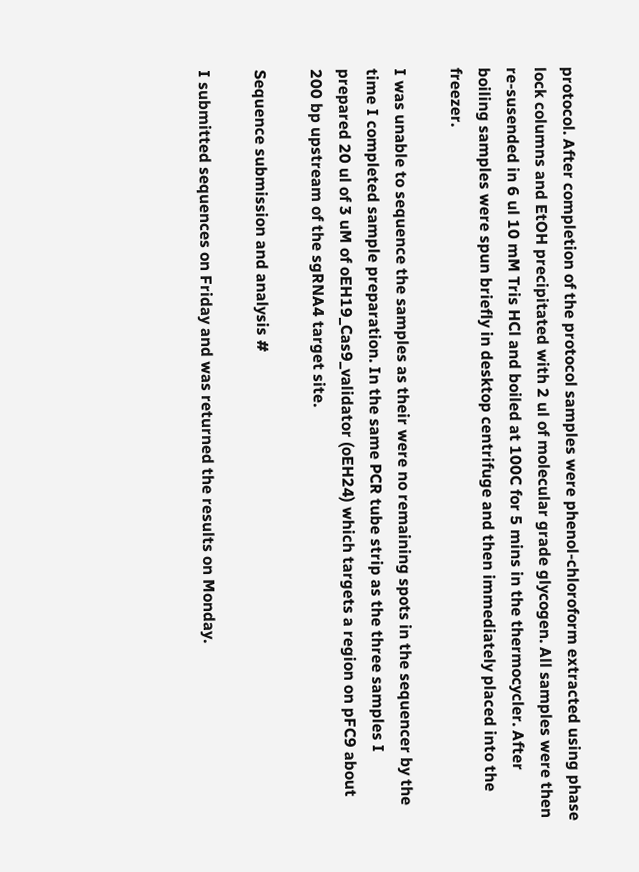protocol. After completion of the protocol samples were phenol-chloroform extracted using phase lock columns and EtOH precipitated with 2 ul of molecular grade glycogen. All samples were then re-susended in 6 ul 10 mM Tris HCl and boiled at 100C for 5 mins in the thermocycler. After boiling samples were spun briefly in desktop centrifuge and then immediately placed into the freezer.

I was unable to sequence the samples as their were no remaining spots in the sequencer by the time I completed sample preparation. In the same PCR tube strip as the three samples I prepared 20 ul of 3 uM of oEH19_Cas9_validator (oEH24) which targets a region on pFC9 about 200 bp upstream of the sgRNA4 target site.

Sequence submission and analysis #

I submitted sequences on Friday and was returned the results on Monday.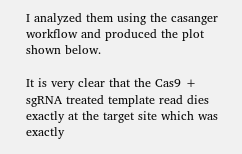I analyzed them using the casanger workflow and produced the plot shown below.

It is very clear that the Cas9 + sgRNA treated template read dies exactly at the target site which was exactly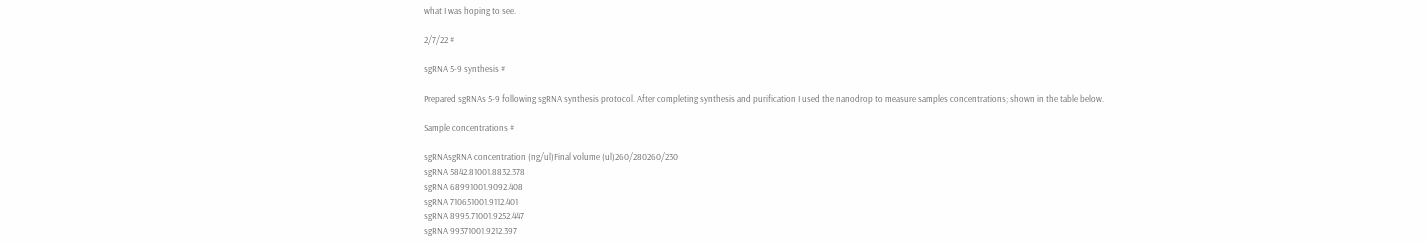what I was hoping to see.

2/7/22 #

sgRNA 5-9 synthesis #

Prepared sgRNAs 5-9 following sgRNA synthesis protocol. After completing synthesis and purification I used the nanodrop to measure samples concentrations; shown in the table below.

Sample concentrations #

sgRNAsgRNA concentration (ng/ul)Final volume (ul)260/280260/230
sgRNA 5842.81001.8832.378
sgRNA 68991001.9092.408
sgRNA 710651001.9112.401
sgRNA 8995.71001.9252.447
sgRNA 99371001.9212.397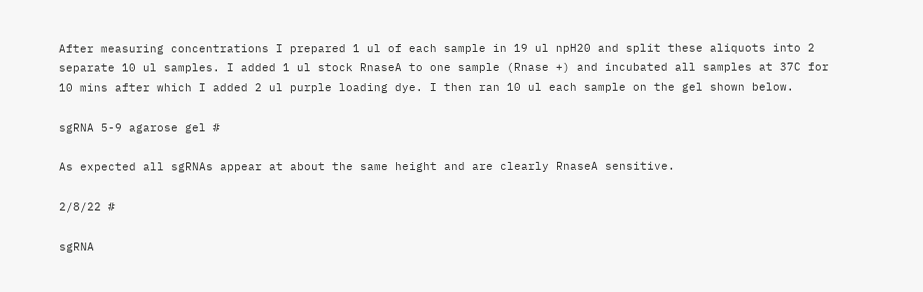After measuring concentrations I prepared 1 ul of each sample in 19 ul npH20 and split these aliquots into 2 separate 10 ul samples. I added 1 ul stock RnaseA to one sample (Rnase +) and incubated all samples at 37C for 10 mins after which I added 2 ul purple loading dye. I then ran 10 ul each sample on the gel shown below.

sgRNA 5-9 agarose gel #

As expected all sgRNAs appear at about the same height and are clearly RnaseA sensitive.

2/8/22 #

sgRNA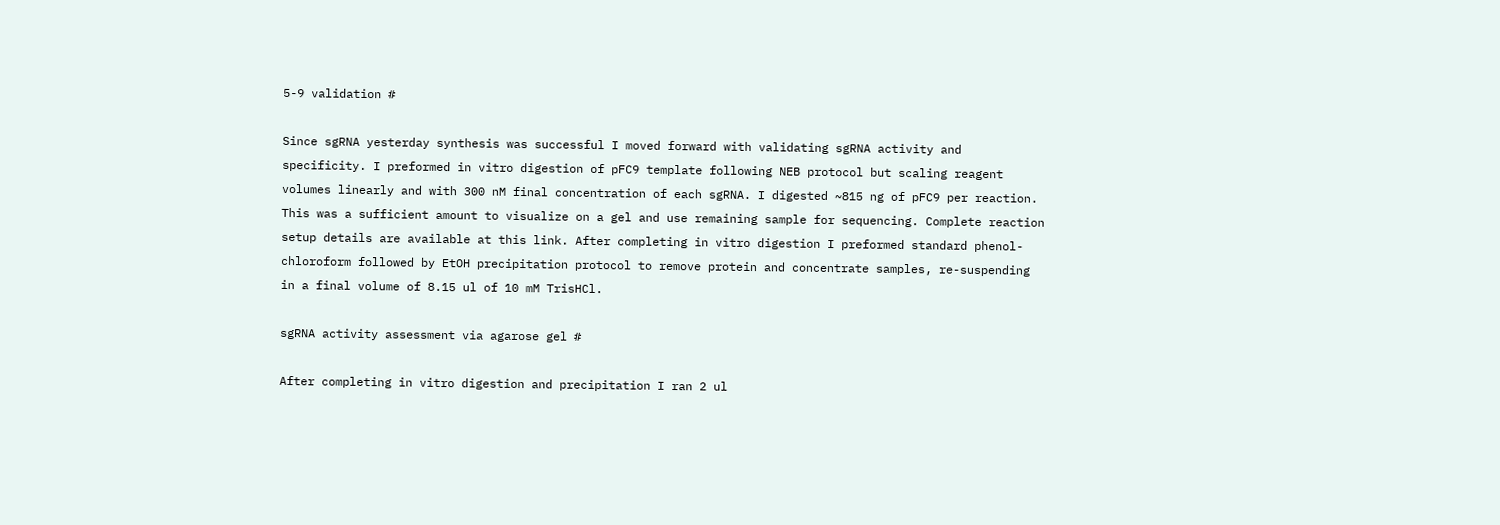5-9 validation #

Since sgRNA yesterday synthesis was successful I moved forward with validating sgRNA activity and specificity. I preformed in vitro digestion of pFC9 template following NEB protocol but scaling reagent volumes linearly and with 300 nM final concentration of each sgRNA. I digested ~815 ng of pFC9 per reaction. This was a sufficient amount to visualize on a gel and use remaining sample for sequencing. Complete reaction setup details are available at this link. After completing in vitro digestion I preformed standard phenol-chloroform followed by EtOH precipitation protocol to remove protein and concentrate samples, re-suspending in a final volume of 8.15 ul of 10 mM TrisHCl.

sgRNA activity assessment via agarose gel #

After completing in vitro digestion and precipitation I ran 2 ul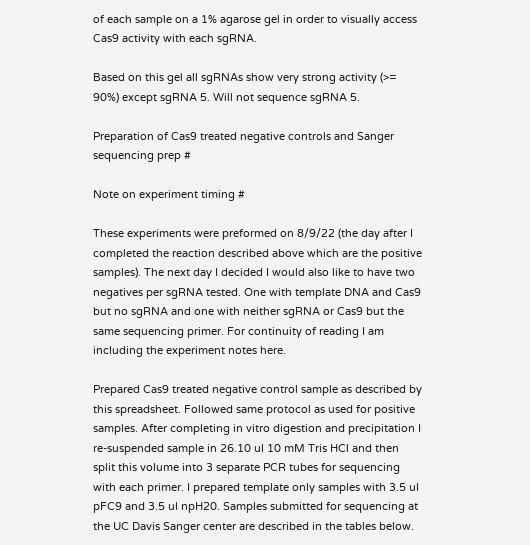of each sample on a 1% agarose gel in order to visually access Cas9 activity with each sgRNA.

Based on this gel all sgRNAs show very strong activity (>= 90%) except sgRNA 5. Will not sequence sgRNA 5.

Preparation of Cas9 treated negative controls and Sanger sequencing prep #

Note on experiment timing #

These experiments were preformed on 8/9/22 (the day after I completed the reaction described above which are the positive samples). The next day I decided I would also like to have two negatives per sgRNA tested. One with template DNA and Cas9 but no sgRNA and one with neither sgRNA or Cas9 but the same sequencing primer. For continuity of reading I am including the experiment notes here.

Prepared Cas9 treated negative control sample as described by this spreadsheet. Followed same protocol as used for positive samples. After completing in vitro digestion and precipitation I re-suspended sample in 26.10 ul 10 mM Tris HCl and then split this volume into 3 separate PCR tubes for sequencing with each primer. I prepared template only samples with 3.5 ul pFC9 and 3.5 ul npH20. Samples submitted for sequencing at the UC Davis Sanger center are described in the tables below.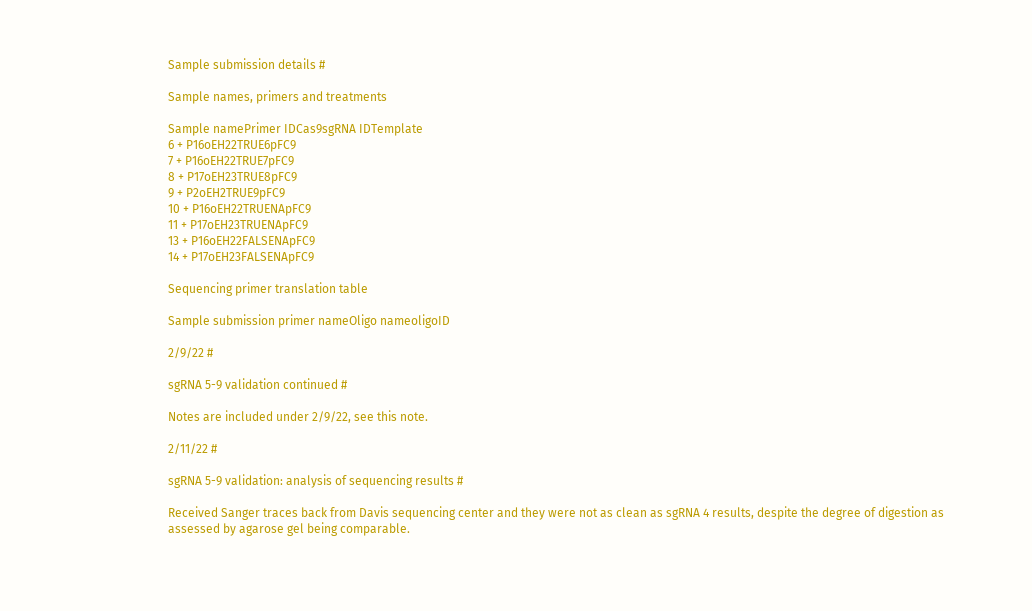Sample submission details #

Sample names, primers and treatments

Sample namePrimer IDCas9sgRNA IDTemplate
6 + P16oEH22TRUE6pFC9
7 + P16oEH22TRUE7pFC9
8 + P17oEH23TRUE8pFC9
9 + P2oEH2TRUE9pFC9
10 + P16oEH22TRUENApFC9
11 + P17oEH23TRUENApFC9
13 + P16oEH22FALSENApFC9
14 + P17oEH23FALSENApFC9

Sequencing primer translation table

Sample submission primer nameOligo nameoligoID

2/9/22 #

sgRNA 5-9 validation continued #

Notes are included under 2/9/22, see this note.

2/11/22 #

sgRNA 5-9 validation: analysis of sequencing results #

Received Sanger traces back from Davis sequencing center and they were not as clean as sgRNA 4 results, despite the degree of digestion as assessed by agarose gel being comparable.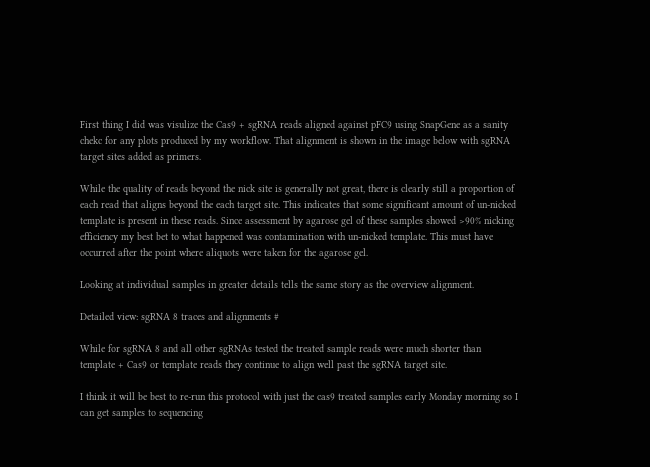First thing I did was visulize the Cas9 + sgRNA reads aligned against pFC9 using SnapGene as a sanity chekc for any plots produced by my workflow. That alignment is shown in the image below with sgRNA target sites added as primers.

While the quality of reads beyond the nick site is generally not great, there is clearly still a proportion of each read that aligns beyond the each target site. This indicates that some significant amount of un-nicked template is present in these reads. Since assessment by agarose gel of these samples showed >90% nicking efficiency my best bet to what happened was contamination with un-nicked template. This must have occurred after the point where aliquots were taken for the agarose gel.

Looking at individual samples in greater details tells the same story as the overview alignment.

Detailed view: sgRNA 8 traces and alignments #

While for sgRNA 8 and all other sgRNAs tested the treated sample reads were much shorter than template + Cas9 or template reads they continue to align well past the sgRNA target site.

I think it will be best to re-run this protocol with just the cas9 treated samples early Monday morning so I can get samples to sequencing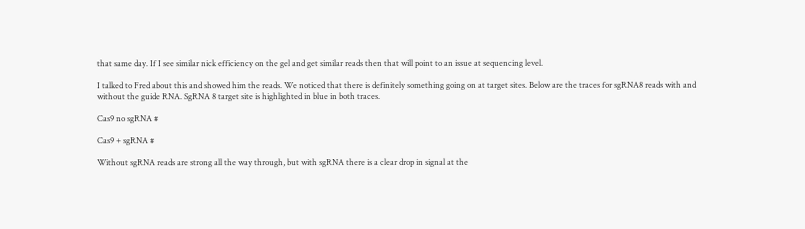that same day. If I see similar nick efficiency on the gel and get similar reads then that will point to an issue at sequencing level.

I talked to Fred about this and showed him the reads. We noticed that there is definitely something going on at target sites. Below are the traces for sgRNA8 reads with and without the guide RNA. SgRNA 8 target site is highlighted in blue in both traces.

Cas9 no sgRNA #

Cas9 + sgRNA #

Without sgRNA reads are strong all the way through, but with sgRNA there is a clear drop in signal at the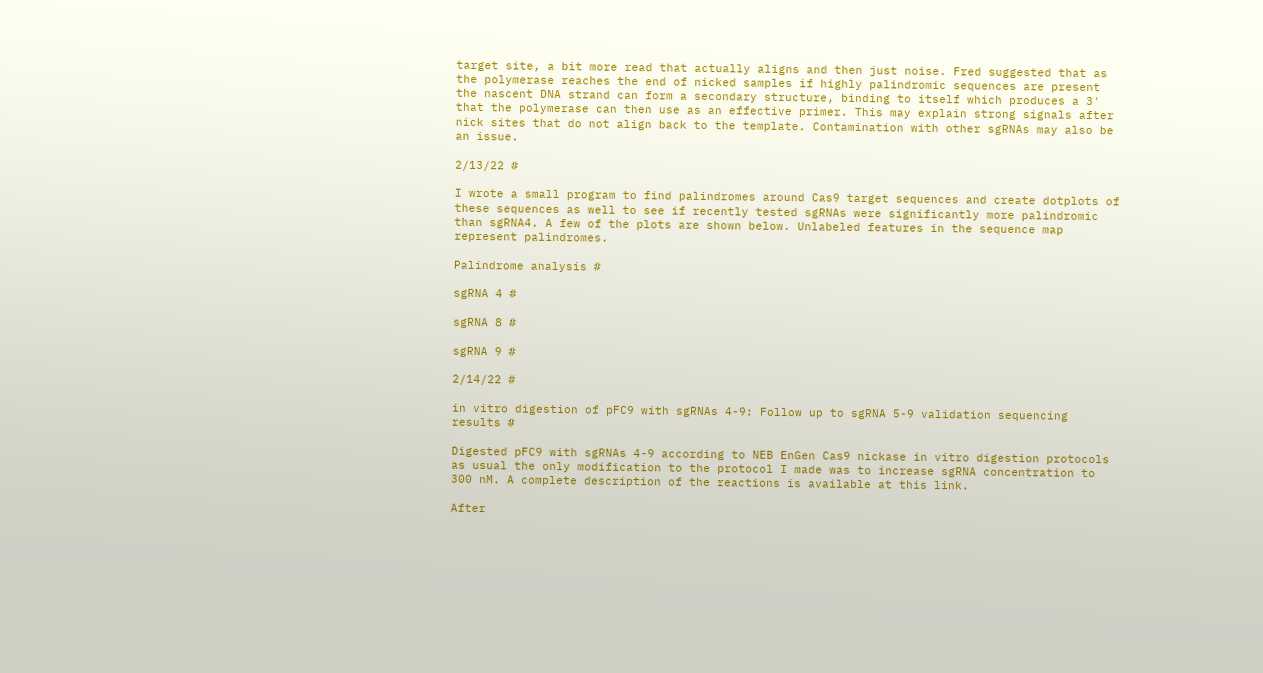target site, a bit more read that actually aligns and then just noise. Fred suggested that as the polymerase reaches the end of nicked samples if highly palindromic sequences are present the nascent DNA strand can form a secondary structure, binding to itself which produces a 3' that the polymerase can then use as an effective primer. This may explain strong signals after nick sites that do not align back to the template. Contamination with other sgRNAs may also be an issue.

2/13/22 #

I wrote a small program to find palindromes around Cas9 target sequences and create dotplots of these sequences as well to see if recently tested sgRNAs were significantly more palindromic than sgRNA4. A few of the plots are shown below. Unlabeled features in the sequence map represent palindromes.

Palindrome analysis #

sgRNA 4 #

sgRNA 8 #

sgRNA 9 #

2/14/22 #

in vitro digestion of pFC9 with sgRNAs 4-9: Follow up to sgRNA 5-9 validation sequencing results #

Digested pFC9 with sgRNAs 4-9 according to NEB EnGen Cas9 nickase in vitro digestion protocols as usual the only modification to the protocol I made was to increase sgRNA concentration to 300 nM. A complete description of the reactions is available at this link.

After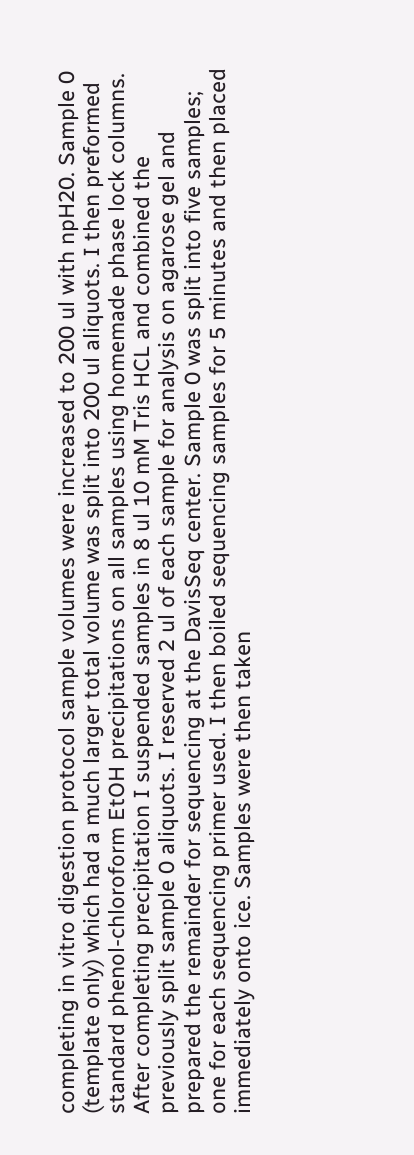completing in vitro digestion protocol sample volumes were increased to 200 ul with npH20. Sample 0 (template only) which had a much larger total volume was split into 200 ul aliquots. I then preformed standard phenol-chloroform EtOH precipitations on all samples using homemade phase lock columns. After completing precipitation I suspended samples in 8 ul 10 mM Tris HCL and combined the previously split sample 0 aliquots. I reserved 2 ul of each sample for analysis on agarose gel and prepared the remainder for sequencing at the DavisSeq center. Sample 0 was split into five samples; one for each sequencing primer used. I then boiled sequencing samples for 5 minutes and then placed immediately onto ice. Samples were then taken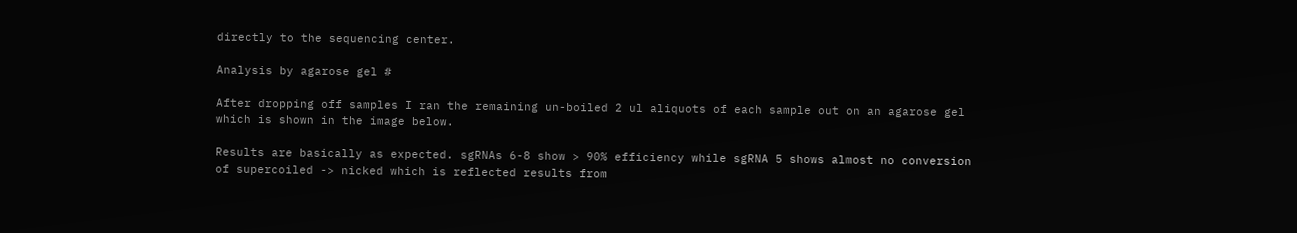directly to the sequencing center.

Analysis by agarose gel #

After dropping off samples I ran the remaining un-boiled 2 ul aliquots of each sample out on an agarose gel which is shown in the image below.

Results are basically as expected. sgRNAs 6-8 show > 90% efficiency while sgRNA 5 shows almost no conversion of supercoiled -> nicked which is reflected results from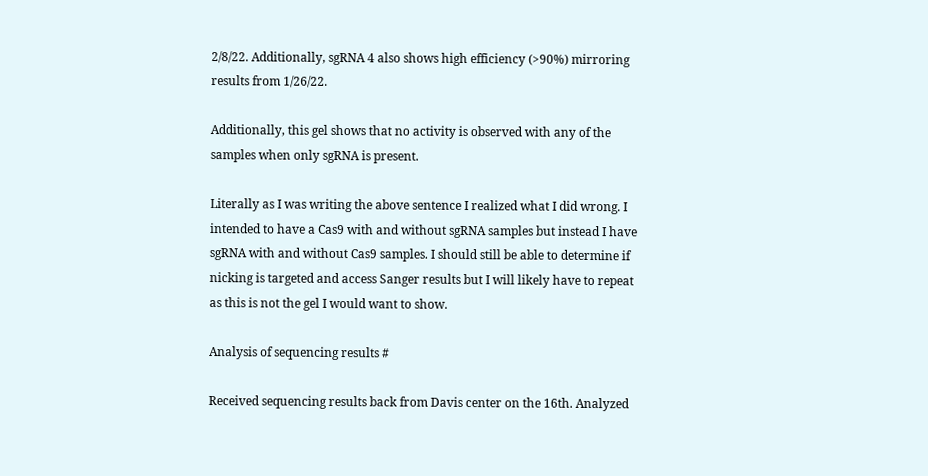2/8/22. Additionally, sgRNA 4 also shows high efficiency (>90%) mirroring results from 1/26/22.

Additionally, this gel shows that no activity is observed with any of the samples when only sgRNA is present.

Literally as I was writing the above sentence I realized what I did wrong. I intended to have a Cas9 with and without sgRNA samples but instead I have sgRNA with and without Cas9 samples. I should still be able to determine if nicking is targeted and access Sanger results but I will likely have to repeat as this is not the gel I would want to show.

Analysis of sequencing results #

Received sequencing results back from Davis center on the 16th. Analyzed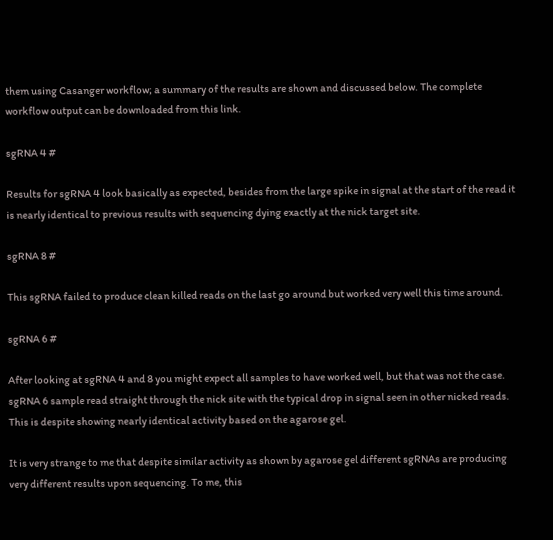them using Casanger workflow; a summary of the results are shown and discussed below. The complete workflow output can be downloaded from this link.

sgRNA 4 #

Results for sgRNA 4 look basically as expected, besides from the large spike in signal at the start of the read it is nearly identical to previous results with sequencing dying exactly at the nick target site.

sgRNA 8 #

This sgRNA failed to produce clean killed reads on the last go around but worked very well this time around.

sgRNA 6 #

After looking at sgRNA 4 and 8 you might expect all samples to have worked well, but that was not the case. sgRNA 6 sample read straight through the nick site with the typical drop in signal seen in other nicked reads. This is despite showing nearly identical activity based on the agarose gel.

It is very strange to me that despite similar activity as shown by agarose gel different sgRNAs are producing very different results upon sequencing. To me, this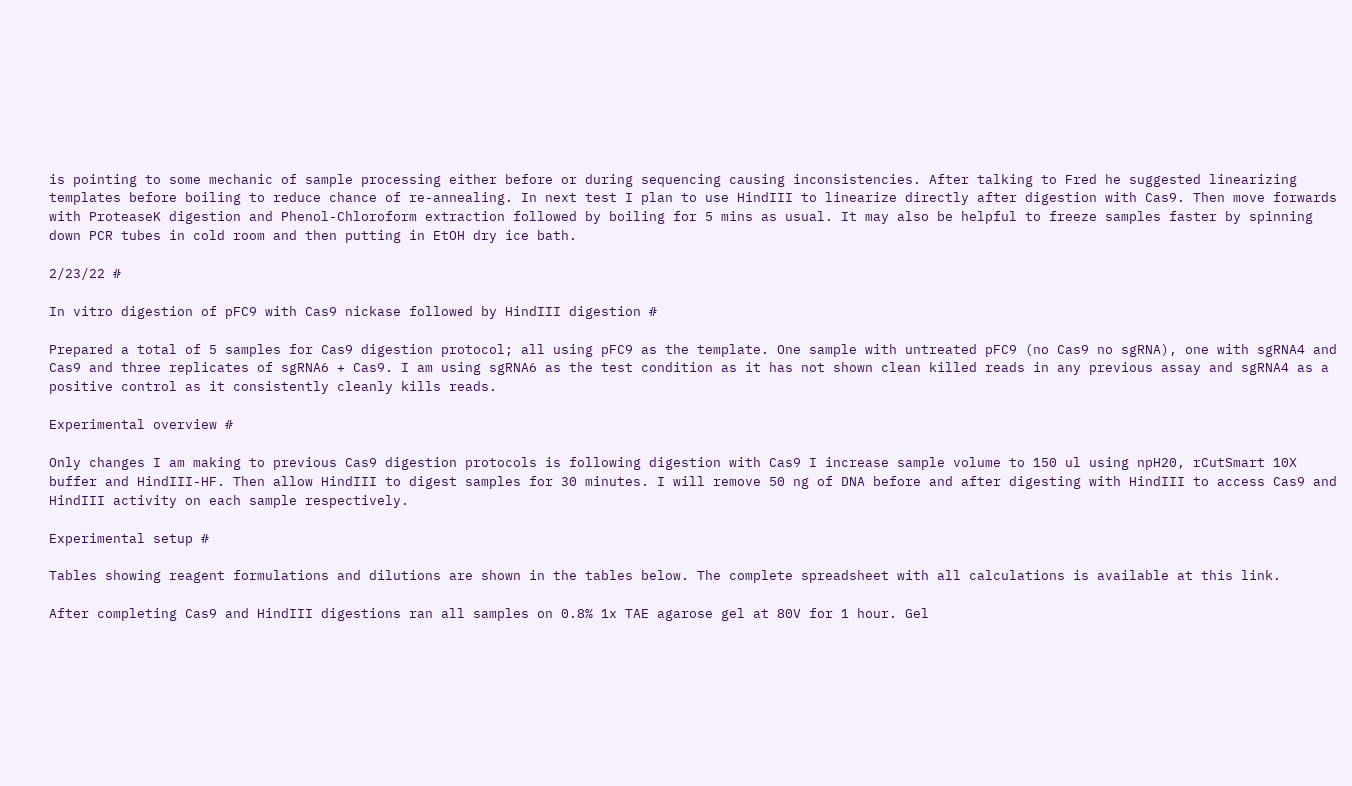is pointing to some mechanic of sample processing either before or during sequencing causing inconsistencies. After talking to Fred he suggested linearizing templates before boiling to reduce chance of re-annealing. In next test I plan to use HindIII to linearize directly after digestion with Cas9. Then move forwards with ProteaseK digestion and Phenol-Chloroform extraction followed by boiling for 5 mins as usual. It may also be helpful to freeze samples faster by spinning down PCR tubes in cold room and then putting in EtOH dry ice bath.

2/23/22 #

In vitro digestion of pFC9 with Cas9 nickase followed by HindIII digestion #

Prepared a total of 5 samples for Cas9 digestion protocol; all using pFC9 as the template. One sample with untreated pFC9 (no Cas9 no sgRNA), one with sgRNA4 and Cas9 and three replicates of sgRNA6 + Cas9. I am using sgRNA6 as the test condition as it has not shown clean killed reads in any previous assay and sgRNA4 as a positive control as it consistently cleanly kills reads.

Experimental overview #

Only changes I am making to previous Cas9 digestion protocols is following digestion with Cas9 I increase sample volume to 150 ul using npH20, rCutSmart 10X buffer and HindIII-HF. Then allow HindIII to digest samples for 30 minutes. I will remove 50 ng of DNA before and after digesting with HindIII to access Cas9 and HindIII activity on each sample respectively.

Experimental setup #

Tables showing reagent formulations and dilutions are shown in the tables below. The complete spreadsheet with all calculations is available at this link.

After completing Cas9 and HindIII digestions ran all samples on 0.8% 1x TAE agarose gel at 80V for 1 hour. Gel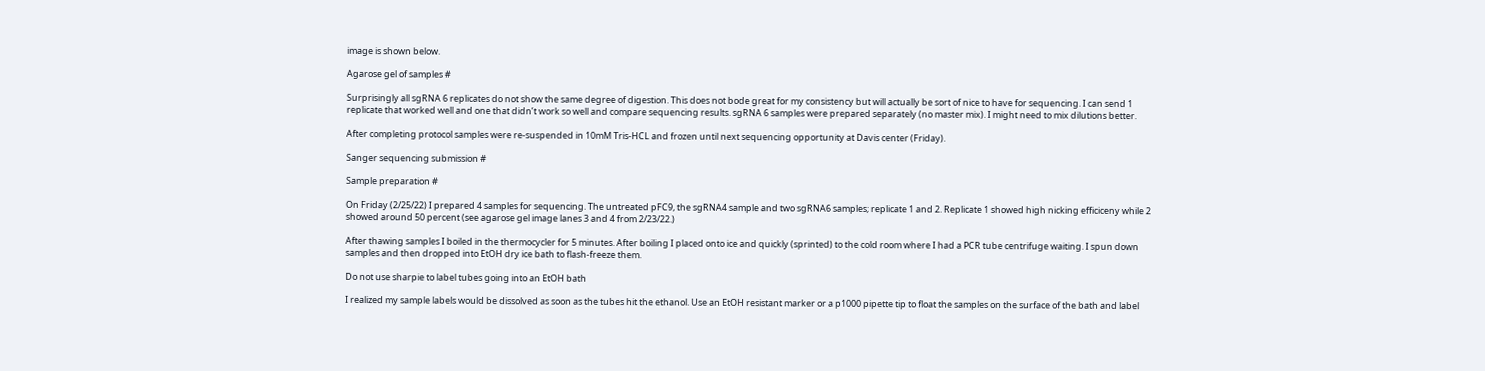image is shown below.

Agarose gel of samples #

Surprisingly all sgRNA 6 replicates do not show the same degree of digestion. This does not bode great for my consistency but will actually be sort of nice to have for sequencing. I can send 1 replicate that worked well and one that didn’t work so well and compare sequencing results. sgRNA 6 samples were prepared separately (no master mix). I might need to mix dilutions better.

After completing protocol samples were re-suspended in 10mM Tris-HCL and frozen until next sequencing opportunity at Davis center (Friday).

Sanger sequencing submission #

Sample preparation #

On Friday (2/25/22) I prepared 4 samples for sequencing. The untreated pFC9, the sgRNA4 sample and two sgRNA6 samples; replicate 1 and 2. Replicate 1 showed high nicking efficiceny while 2 showed around 50 percent (see agarose gel image lanes 3 and 4 from 2/23/22.)

After thawing samples I boiled in the thermocycler for 5 minutes. After boiling I placed onto ice and quickly (sprinted) to the cold room where I had a PCR tube centrifuge waiting. I spun down samples and then dropped into EtOH dry ice bath to flash-freeze them.

Do not use sharpie to label tubes going into an EtOH bath

I realized my sample labels would be dissolved as soon as the tubes hit the ethanol. Use an EtOH resistant marker or a p1000 pipette tip to float the samples on the surface of the bath and label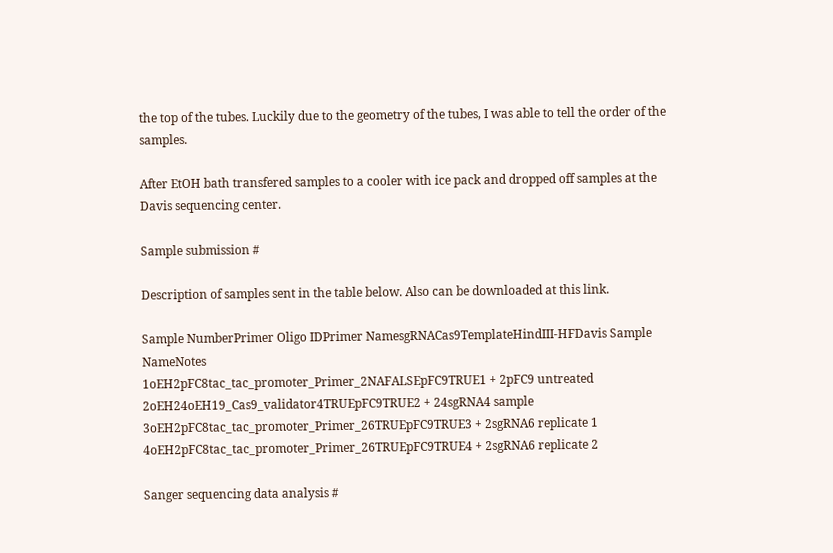the top of the tubes. Luckily due to the geometry of the tubes, I was able to tell the order of the samples.

After EtOH bath transfered samples to a cooler with ice pack and dropped off samples at the Davis sequencing center.

Sample submission #

Description of samples sent in the table below. Also can be downloaded at this link.

Sample NumberPrimer Oligo IDPrimer NamesgRNACas9TemplateHindIII-HFDavis Sample NameNotes
1oEH2pFC8tac_tac_promoter_Primer_2NAFALSEpFC9TRUE1 + 2pFC9 untreated
2oEH24oEH19_Cas9_validator4TRUEpFC9TRUE2 + 24sgRNA4 sample
3oEH2pFC8tac_tac_promoter_Primer_26TRUEpFC9TRUE3 + 2sgRNA6 replicate 1
4oEH2pFC8tac_tac_promoter_Primer_26TRUEpFC9TRUE4 + 2sgRNA6 replicate 2

Sanger sequencing data analysis #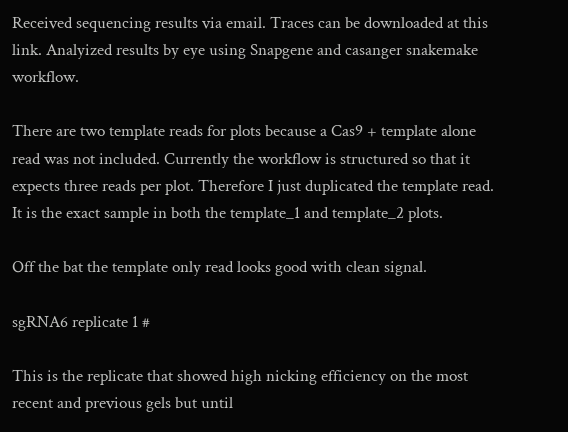Received sequencing results via email. Traces can be downloaded at this link. Analyized results by eye using Snapgene and casanger snakemake workflow.

There are two template reads for plots because a Cas9 + template alone read was not included. Currently the workflow is structured so that it expects three reads per plot. Therefore I just duplicated the template read. It is the exact sample in both the template_1 and template_2 plots.

Off the bat the template only read looks good with clean signal.

sgRNA6 replicate 1 #

This is the replicate that showed high nicking efficiency on the most recent and previous gels but until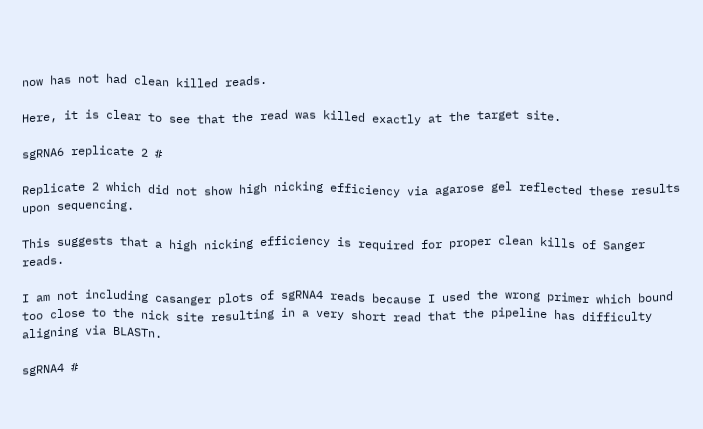now has not had clean killed reads.

Here, it is clear to see that the read was killed exactly at the target site.

sgRNA6 replicate 2 #

Replicate 2 which did not show high nicking efficiency via agarose gel reflected these results upon sequencing.

This suggests that a high nicking efficiency is required for proper clean kills of Sanger reads.

I am not including casanger plots of sgRNA4 reads because I used the wrong primer which bound too close to the nick site resulting in a very short read that the pipeline has difficulty aligning via BLASTn.

sgRNA4 #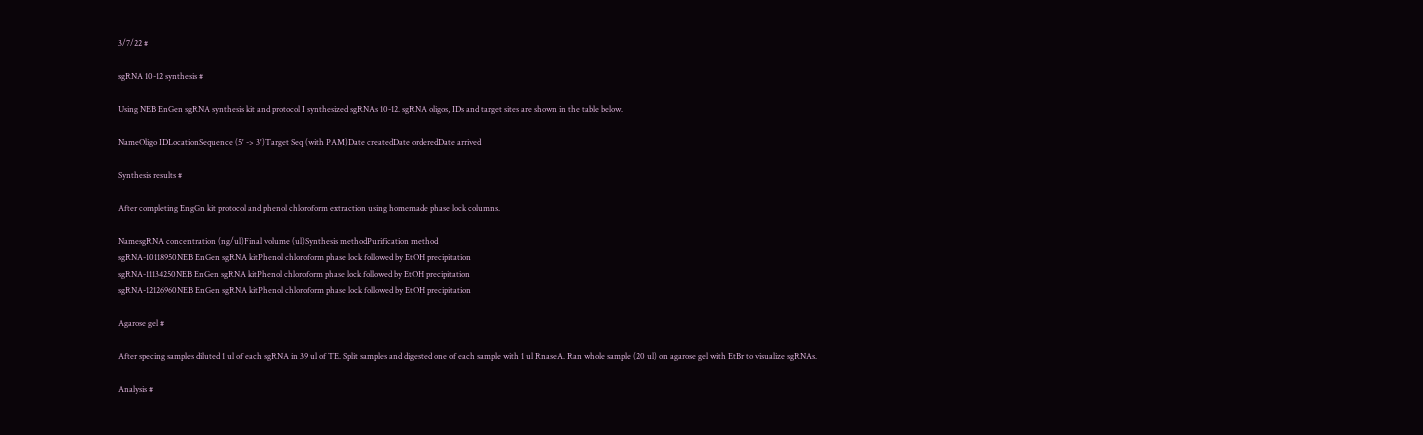3/7/22 #

sgRNA 10-12 synthesis #

Using NEB EnGen sgRNA synthesis kit and protocol I synthesized sgRNAs 10-12. sgRNA oligos, IDs and target sites are shown in the table below.

NameOligo IDLocationSequence (5' -> 3')Target Seq (with PAM)Date createdDate orderedDate arrived

Synthesis results #

After completing EngGn kit protocol and phenol chloroform extraction using homemade phase lock columns.

NamesgRNA concentration (ng/ul)Final volume (ul)Synthesis methodPurification method
sgRNA-10118950NEB EnGen sgRNA kitPhenol chloroform phase lock followed by EtOH precipitation
sgRNA-11134250NEB EnGen sgRNA kitPhenol chloroform phase lock followed by EtOH precipitation
sgRNA-12126960NEB EnGen sgRNA kitPhenol chloroform phase lock followed by EtOH precipitation

Agarose gel #

After specing samples diluted 1 ul of each sgRNA in 39 ul of TE. Split samples and digested one of each sample with 1 ul RnaseA. Ran whole sample (20 ul) on agarose gel with EtBr to visualize sgRNAs.

Analysis #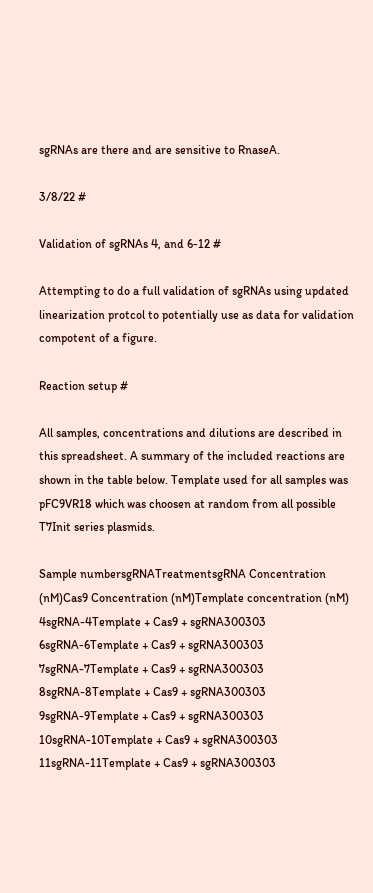sgRNAs are there and are sensitive to RnaseA.

3/8/22 #

Validation of sgRNAs 4, and 6-12 #

Attempting to do a full validation of sgRNAs using updated linearization protcol to potentially use as data for validation compotent of a figure.

Reaction setup #

All samples, concentrations and dilutions are described in this spreadsheet. A summary of the included reactions are shown in the table below. Template used for all samples was pFC9VR18 which was choosen at random from all possible T7Init series plasmids.

Sample numbersgRNATreatmentsgRNA Concentration (nM)Cas9 Concentration (nM)Template concentration (nM)
4sgRNA-4Template + Cas9 + sgRNA300303
6sgRNA-6Template + Cas9 + sgRNA300303
7sgRNA-7Template + Cas9 + sgRNA300303
8sgRNA-8Template + Cas9 + sgRNA300303
9sgRNA-9Template + Cas9 + sgRNA300303
10sgRNA-10Template + Cas9 + sgRNA300303
11sgRNA-11Template + Cas9 + sgRNA300303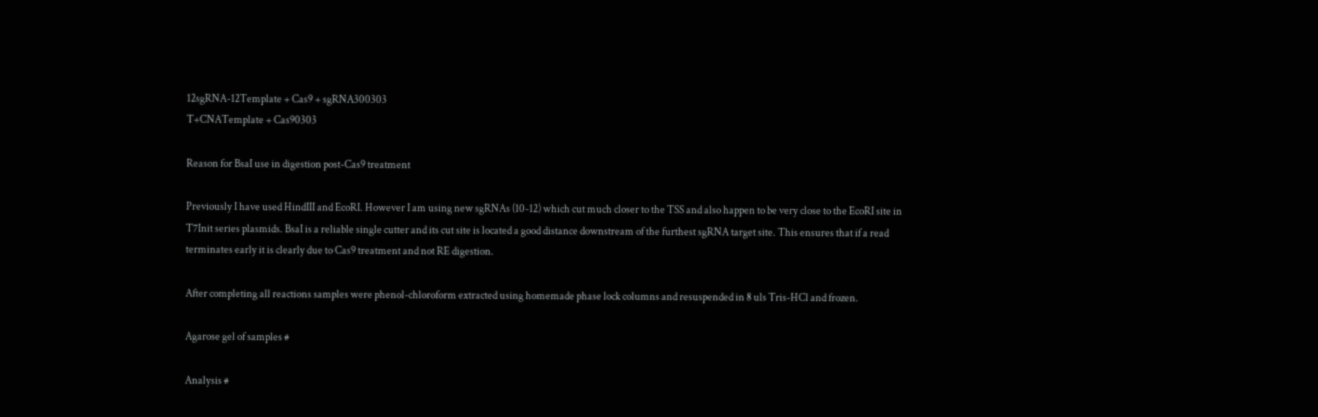12sgRNA-12Template + Cas9 + sgRNA300303
T+CNATemplate + Cas90303

Reason for BsaI use in digestion post-Cas9 treatment

Previously I have used HindIII and EcoRI. However I am using new sgRNAs (10-12) which cut much closer to the TSS and also happen to be very close to the EcoRI site in T7Init series plasmids. BsaI is a reliable single cutter and its cut site is located a good distance downstream of the furthest sgRNA target site. This ensures that if a read terminates early it is clearly due to Cas9 treatment and not RE digestion.

After completing all reactions samples were phenol-chloroform extracted using homemade phase lock columns and resuspended in 8 uls Tris-HCl and frozen.

Agarose gel of samples #

Analysis #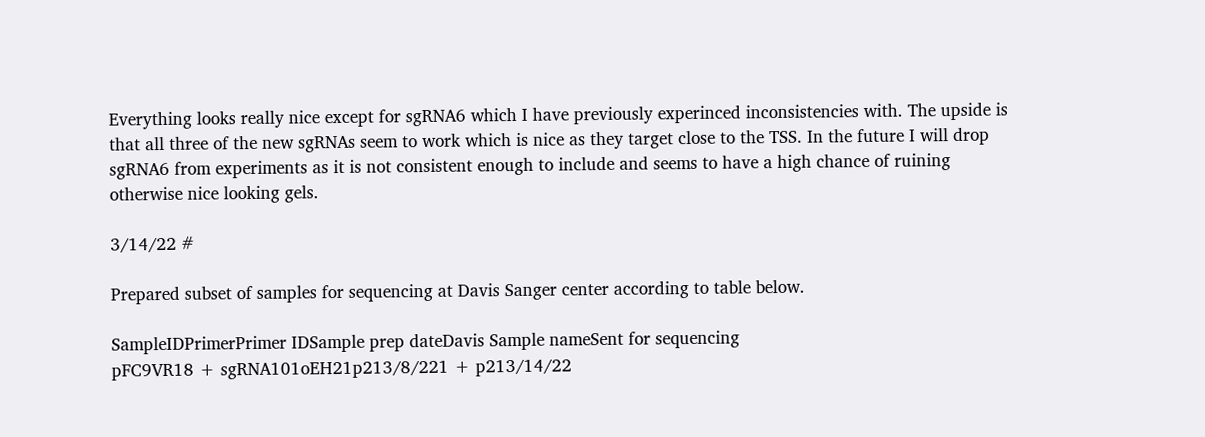Everything looks really nice except for sgRNA6 which I have previously experinced inconsistencies with. The upside is that all three of the new sgRNAs seem to work which is nice as they target close to the TSS. In the future I will drop sgRNA6 from experiments as it is not consistent enough to include and seems to have a high chance of ruining otherwise nice looking gels.

3/14/22 #

Prepared subset of samples for sequencing at Davis Sanger center according to table below.

SampleIDPrimerPrimer IDSample prep dateDavis Sample nameSent for sequencing
pFC9VR18 + sgRNA101oEH21p213/8/221 + p213/14/22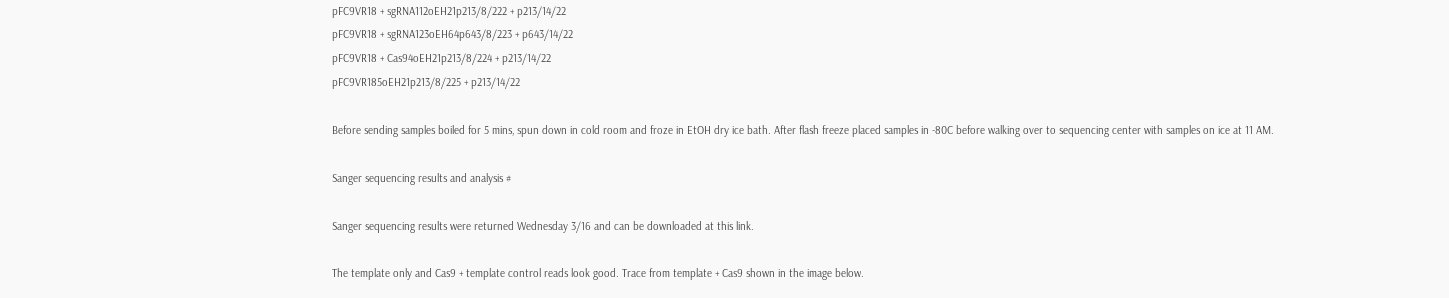pFC9VR18 + sgRNA112oEH21p213/8/222 + p213/14/22
pFC9VR18 + sgRNA123oEH64p643/8/223 + p643/14/22
pFC9VR18 + Cas94oEH21p213/8/224 + p213/14/22
pFC9VR185oEH21p213/8/225 + p213/14/22

Before sending samples boiled for 5 mins, spun down in cold room and froze in EtOH dry ice bath. After flash freeze placed samples in -80C before walking over to sequencing center with samples on ice at 11 AM.

Sanger sequencing results and analysis #

Sanger sequencing results were returned Wednesday 3/16 and can be downloaded at this link.

The template only and Cas9 + template control reads look good. Trace from template + Cas9 shown in the image below.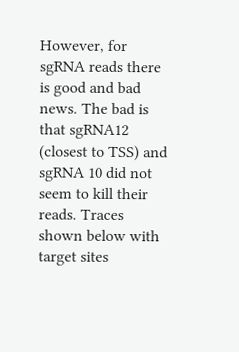However, for sgRNA reads there is good and bad news. The bad is that sgRNA12 (closest to TSS) and sgRNA 10 did not seem to kill their reads. Traces shown below with target sites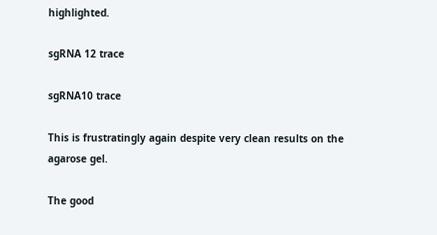highlighted.

sgRNA 12 trace

sgRNA10 trace

This is frustratingly again despite very clean results on the agarose gel.

The good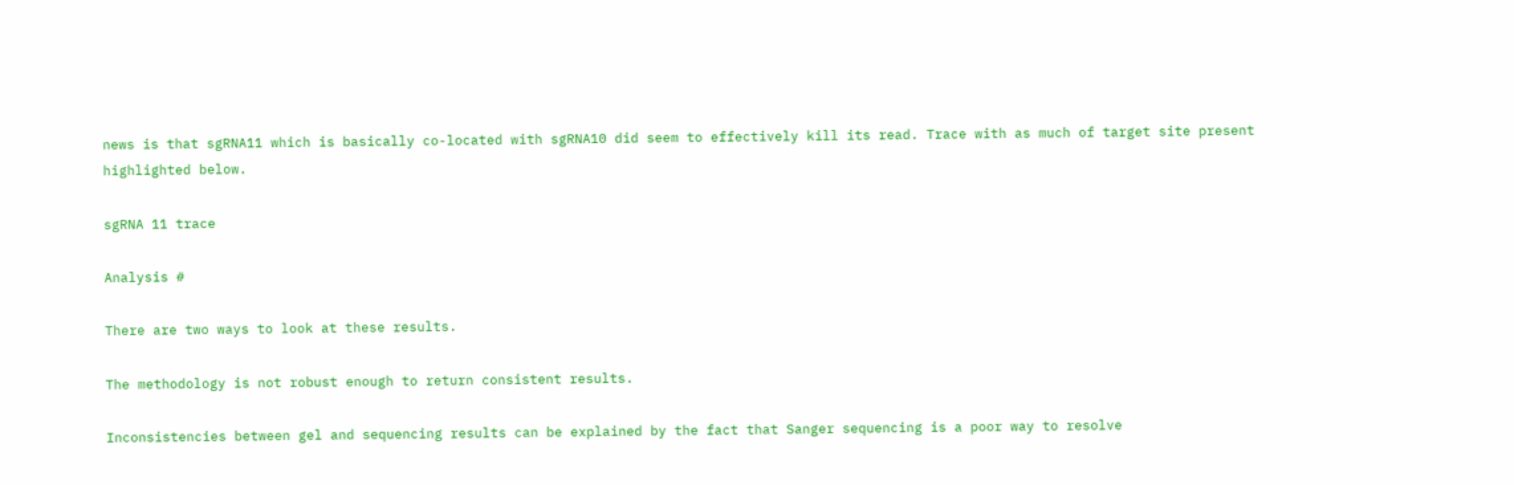news is that sgRNA11 which is basically co-located with sgRNA10 did seem to effectively kill its read. Trace with as much of target site present highlighted below.

sgRNA 11 trace

Analysis #

There are two ways to look at these results.

The methodology is not robust enough to return consistent results.

Inconsistencies between gel and sequencing results can be explained by the fact that Sanger sequencing is a poor way to resolve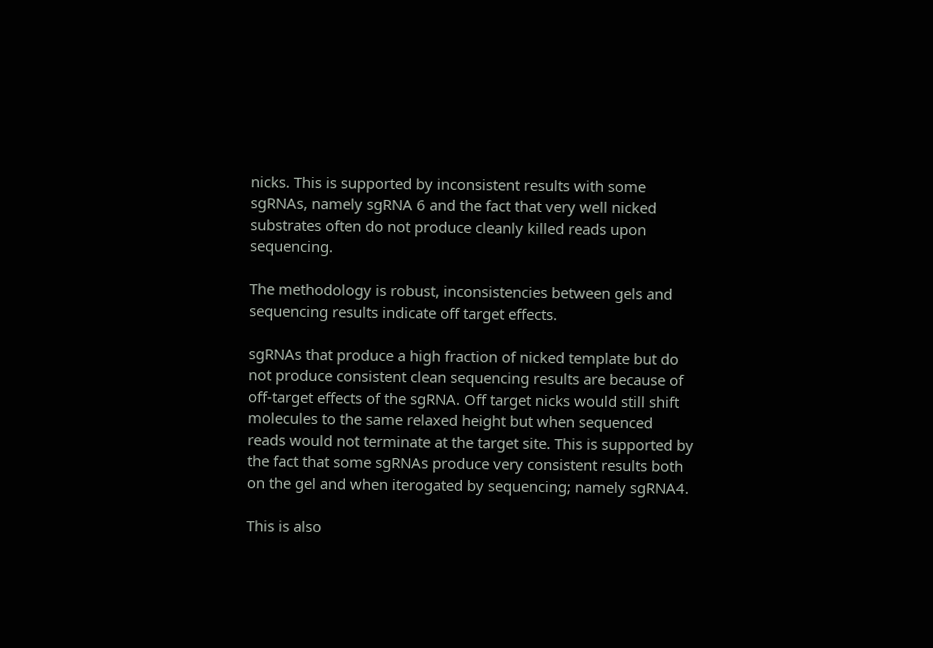nicks. This is supported by inconsistent results with some sgRNAs, namely sgRNA 6 and the fact that very well nicked substrates often do not produce cleanly killed reads upon sequencing.

The methodology is robust, inconsistencies between gels and sequencing results indicate off target effects.

sgRNAs that produce a high fraction of nicked template but do not produce consistent clean sequencing results are because of off-target effects of the sgRNA. Off target nicks would still shift molecules to the same relaxed height but when sequenced reads would not terminate at the target site. This is supported by the fact that some sgRNAs produce very consistent results both on the gel and when iterogated by sequencing; namely sgRNA4.

This is also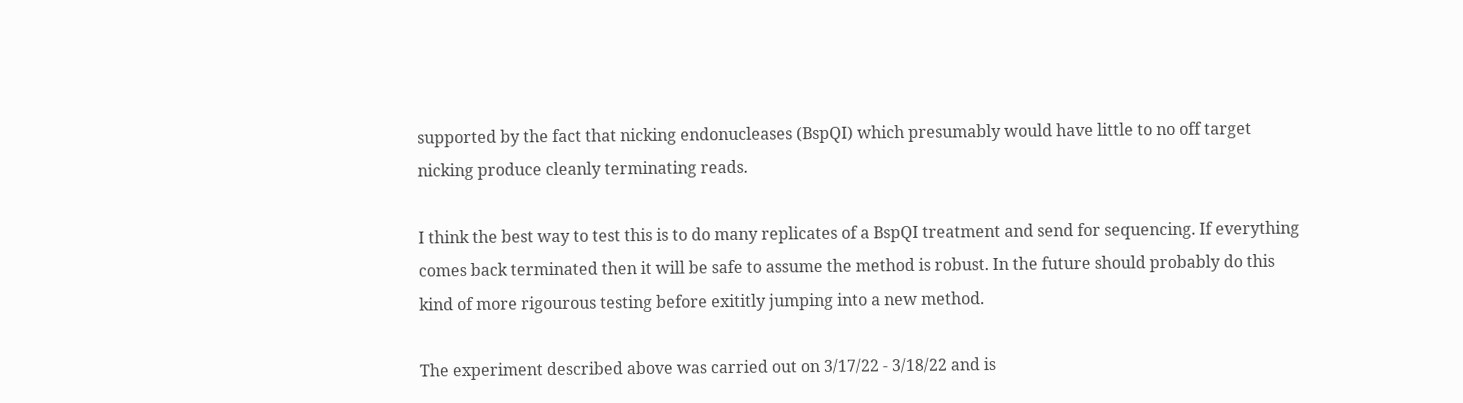supported by the fact that nicking endonucleases (BspQI) which presumably would have little to no off target nicking produce cleanly terminating reads.

I think the best way to test this is to do many replicates of a BspQI treatment and send for sequencing. If everything comes back terminated then it will be safe to assume the method is robust. In the future should probably do this kind of more rigourous testing before exititly jumping into a new method.

The experiment described above was carried out on 3/17/22 - 3/18/22 and is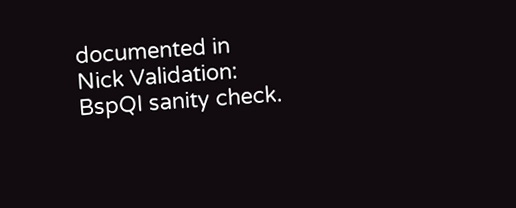documented in Nick Validation: BspQI sanity check.